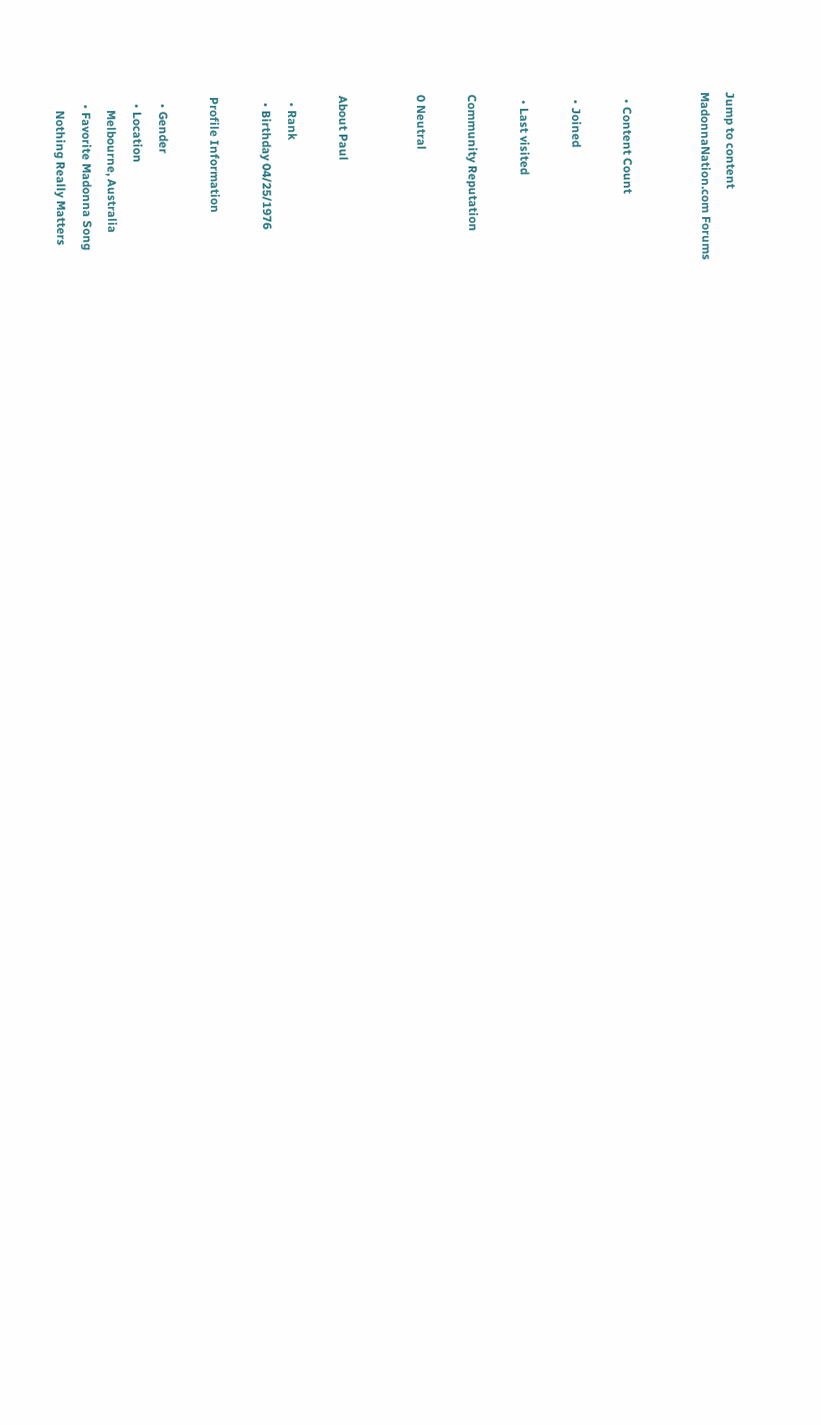Jump to content
MadonnaNation.com Forums


  • Content Count

  • Joined

  • Last visited

Community Reputation

0 Neutral


About Paul

  • Rank
  • Birthday 04/25/1976

Profile Information

  • Gender
  • Location
    Melbourne, Australia
  • Favorite Madonna Song
    Nothing Really Matters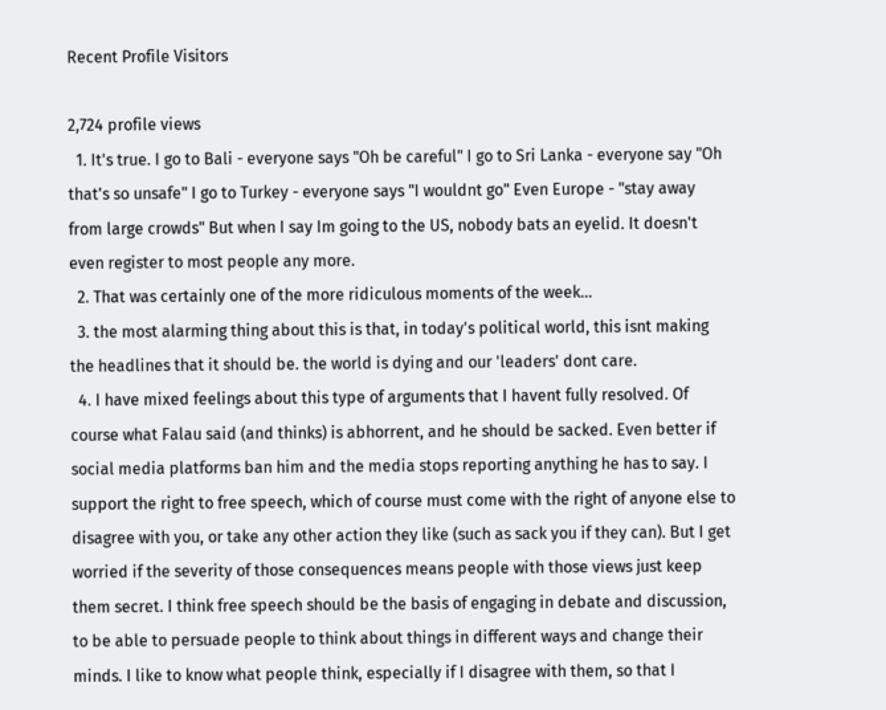Recent Profile Visitors

2,724 profile views
  1. It's true. I go to Bali - everyone says "Oh be careful" I go to Sri Lanka - everyone say "Oh that's so unsafe" I go to Turkey - everyone says "I wouldnt go" Even Europe - "stay away from large crowds" But when I say Im going to the US, nobody bats an eyelid. It doesn't even register to most people any more.
  2. That was certainly one of the more ridiculous moments of the week...
  3. the most alarming thing about this is that, in today's political world, this isnt making the headlines that it should be. the world is dying and our 'leaders' dont care.
  4. I have mixed feelings about this type of arguments that I havent fully resolved. Of course what Falau said (and thinks) is abhorrent, and he should be sacked. Even better if social media platforms ban him and the media stops reporting anything he has to say. I support the right to free speech, which of course must come with the right of anyone else to disagree with you, or take any other action they like (such as sack you if they can). But I get worried if the severity of those consequences means people with those views just keep them secret. I think free speech should be the basis of engaging in debate and discussion, to be able to persuade people to think about things in different ways and change their minds. I like to know what people think, especially if I disagree with them, so that I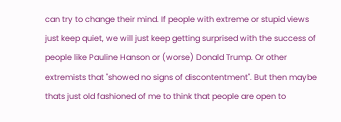can try to change their mind. If people with extreme or stupid views just keep quiet, we will just keep getting surprised with the success of people like Pauline Hanson or (worse) Donald Trump. Or other extremists that "showed no signs of discontentment". But then maybe thats just old fashioned of me to think that people are open to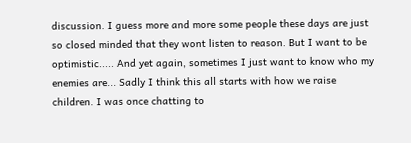discussion. I guess more and more some people these days are just so closed minded that they wont listen to reason. But I want to be optimistic..... And yet again, sometimes I just want to know who my enemies are... Sadly I think this all starts with how we raise children. I was once chatting to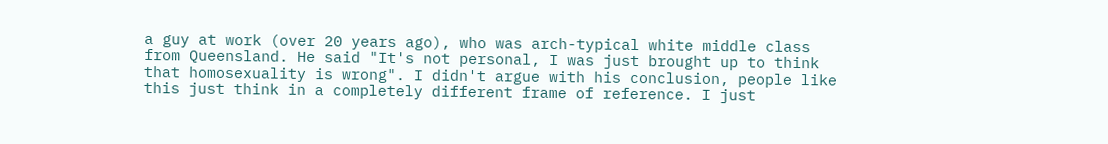a guy at work (over 20 years ago), who was arch-typical white middle class from Queensland. He said "It's not personal, I was just brought up to think that homosexuality is wrong". I didn't argue with his conclusion, people like this just think in a completely different frame of reference. I just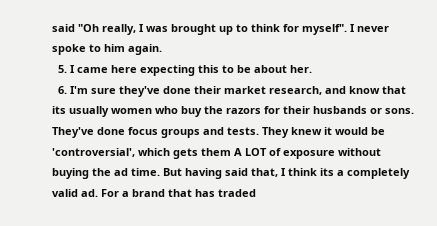said "Oh really, I was brought up to think for myself". I never spoke to him again.
  5. I came here expecting this to be about her.
  6. I'm sure they've done their market research, and know that its usually women who buy the razors for their husbands or sons. They've done focus groups and tests. They knew it would be 'controversial', which gets them A LOT of exposure without buying the ad time. But having said that, I think its a completely valid ad. For a brand that has traded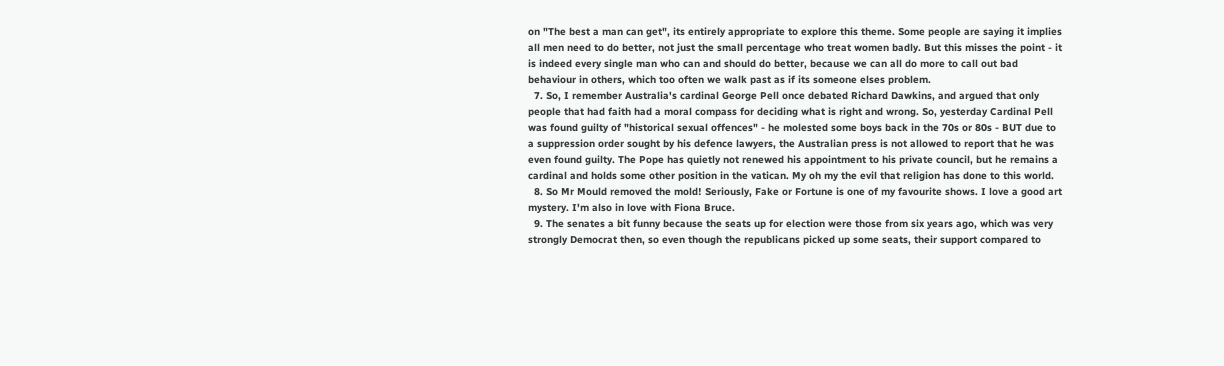on "The best a man can get", its entirely appropriate to explore this theme. Some people are saying it implies all men need to do better, not just the small percentage who treat women badly. But this misses the point - it is indeed every single man who can and should do better, because we can all do more to call out bad behaviour in others, which too often we walk past as if its someone elses problem.
  7. So, I remember Australia's cardinal George Pell once debated Richard Dawkins, and argued that only people that had faith had a moral compass for deciding what is right and wrong. So, yesterday Cardinal Pell was found guilty of "historical sexual offences" - he molested some boys back in the 70s or 80s - BUT due to a suppression order sought by his defence lawyers, the Australian press is not allowed to report that he was even found guilty. The Pope has quietly not renewed his appointment to his private council, but he remains a cardinal and holds some other position in the vatican. My oh my the evil that religion has done to this world.
  8. So Mr Mould removed the mold! Seriously, Fake or Fortune is one of my favourite shows. I love a good art mystery. I'm also in love with Fiona Bruce.
  9. The senates a bit funny because the seats up for election were those from six years ago, which was very strongly Democrat then, so even though the republicans picked up some seats, their support compared to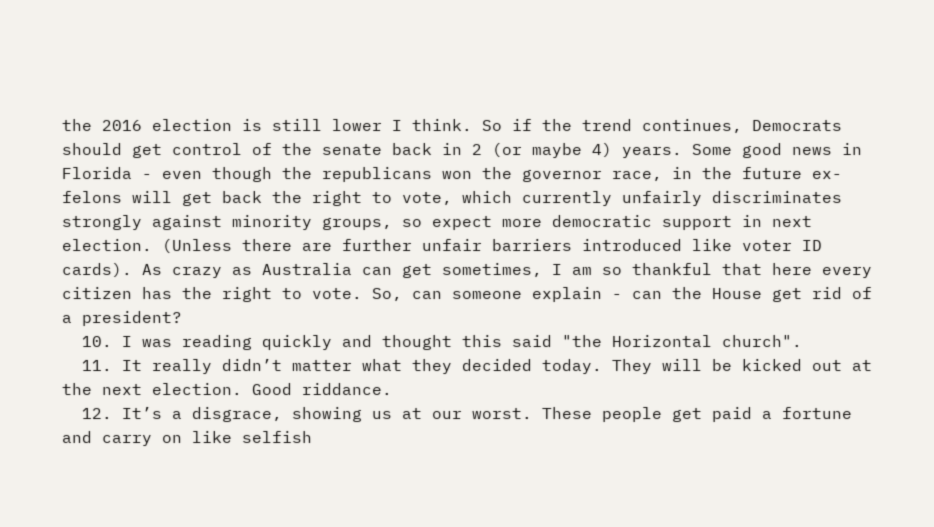the 2016 election is still lower I think. So if the trend continues, Democrats should get control of the senate back in 2 (or maybe 4) years. Some good news in Florida - even though the republicans won the governor race, in the future ex-felons will get back the right to vote, which currently unfairly discriminates strongly against minority groups, so expect more democratic support in next election. (Unless there are further unfair barriers introduced like voter ID cards). As crazy as Australia can get sometimes, I am so thankful that here every citizen has the right to vote. So, can someone explain - can the House get rid of a president?
  10. I was reading quickly and thought this said "the Horizontal church".
  11. It really didn’t matter what they decided today. They will be kicked out at the next election. Good riddance.
  12. It’s a disgrace, showing us at our worst. These people get paid a fortune and carry on like selfish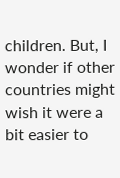children. But, I wonder if other countries might wish it were a bit easier to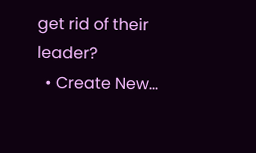get rid of their leader?
  • Create New...